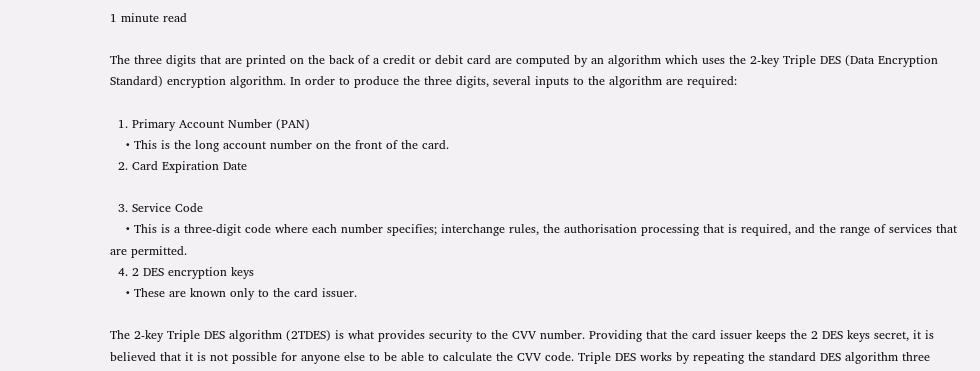1 minute read

The three digits that are printed on the back of a credit or debit card are computed by an algorithm which uses the 2-key Triple DES (Data Encryption Standard) encryption algorithm. In order to produce the three digits, several inputs to the algorithm are required:

  1. Primary Account Number (PAN)
    • This is the long account number on the front of the card.
  2. Card Expiration Date

  3. Service Code
    • This is a three-digit code where each number specifies; interchange rules, the authorisation processing that is required, and the range of services that are permitted.
  4. 2 DES encryption keys
    • These are known only to the card issuer.

The 2-key Triple DES algorithm (2TDES) is what provides security to the CVV number. Providing that the card issuer keeps the 2 DES keys secret, it is believed that it is not possible for anyone else to be able to calculate the CVV code. Triple DES works by repeating the standard DES algorithm three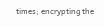times; encrypting the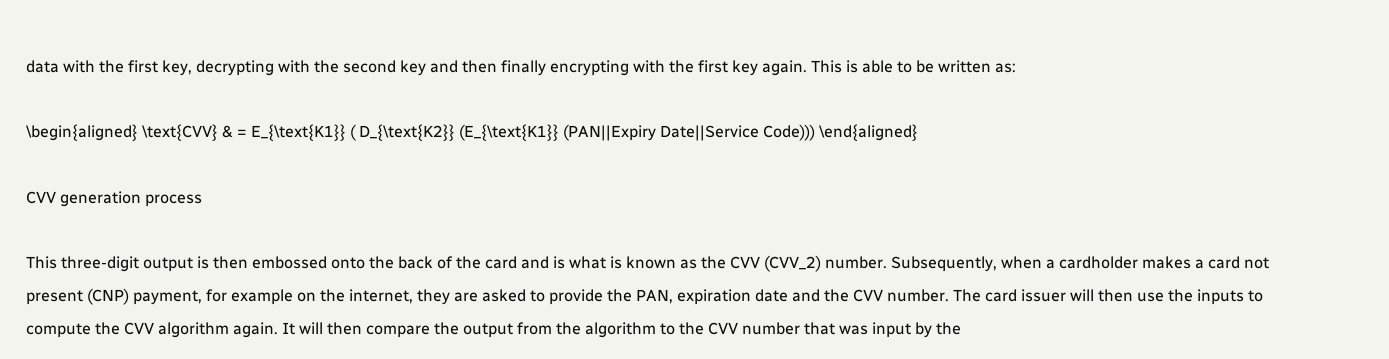data with the first key, decrypting with the second key and then finally encrypting with the first key again. This is able to be written as:

\begin{aligned} \text{CVV} & = E_{\text{K1}} ( D_{\text{K2}} (E_{\text{K1}} (PAN||Expiry Date||Service Code))) \end{aligned}

CVV generation process

This three-digit output is then embossed onto the back of the card and is what is known as the CVV (CVV_2) number. Subsequently, when a cardholder makes a card not present (CNP) payment, for example on the internet, they are asked to provide the PAN, expiration date and the CVV number. The card issuer will then use the inputs to compute the CVV algorithm again. It will then compare the output from the algorithm to the CVV number that was input by the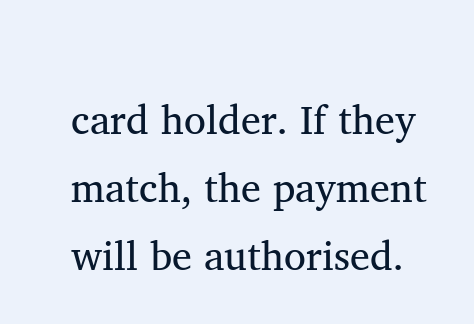card holder. If they match, the payment will be authorised.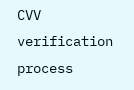CVV verification process